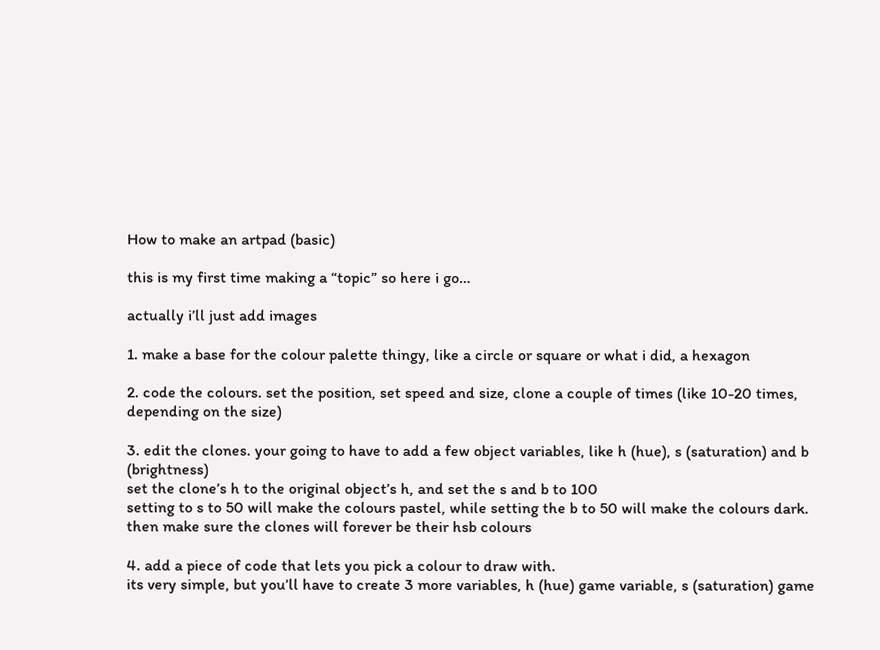How to make an artpad (basic)

this is my first time making a “topic” so here i go…

actually i’ll just add images

1. make a base for the colour palette thingy, like a circle or square or what i did, a hexagon

2. code the colours. set the position, set speed and size, clone a couple of times (like 10-20 times, depending on the size)

3. edit the clones. your going to have to add a few object variables, like h (hue), s (saturation) and b (brightness)
set the clone’s h to the original object’s h, and set the s and b to 100
setting to s to 50 will make the colours pastel, while setting the b to 50 will make the colours dark.
then make sure the clones will forever be their hsb colours

4. add a piece of code that lets you pick a colour to draw with.
its very simple, but you’ll have to create 3 more variables, h (hue) game variable, s (saturation) game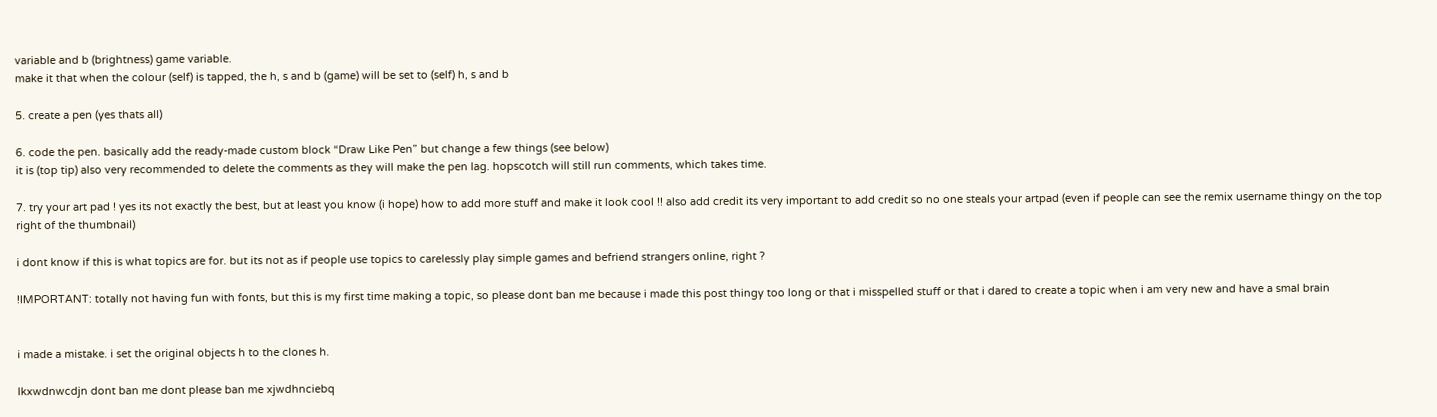variable and b (brightness) game variable.
make it that when the colour (self) is tapped, the h, s and b (game) will be set to (self) h, s and b

5. create a pen (yes thats all)

6. code the pen. basically add the ready-made custom block “Draw Like Pen” but change a few things (see below)
it is (top tip) also very recommended to delete the comments as they will make the pen lag. hopscotch will still run comments, which takes time.

7. try your art pad ! yes its not exactly the best, but at least you know (i hope) how to add more stuff and make it look cool !! also add credit its very important to add credit so no one steals your artpad (even if people can see the remix username thingy on the top right of the thumbnail)

i dont know if this is what topics are for. but its not as if people use topics to carelessly play simple games and befriend strangers online, right ?

!IMPORTANT: totally not having fun with fonts, but this is my first time making a topic, so please dont ban me because i made this post thingy too long or that i misspelled stuff or that i dared to create a topic when i am very new and have a smal brain


i made a mistake. i set the original objects h to the clones h.

lkxwdnwcdjn dont ban me dont please ban me xjwdhnciebq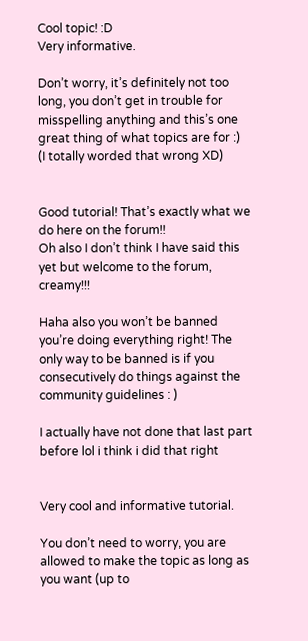Cool topic! :D
Very informative.

Don’t worry, it’s definitely not too long, you don’t get in trouble for misspelling anything and this’s one great thing of what topics are for :)
(I totally worded that wrong XD)


Good tutorial! That’s exactly what we do here on the forum!!
Oh also I don’t think I have said this yet but welcome to the forum, creamy!!!

Haha also you won’t be banned you’re doing everything right! The only way to be banned is if you consecutively do things against the community guidelines : )

I actually have not done that last part before lol i think i did that right


Very cool and informative tutorial.

You don’t need to worry, you are allowed to make the topic as long as you want (up to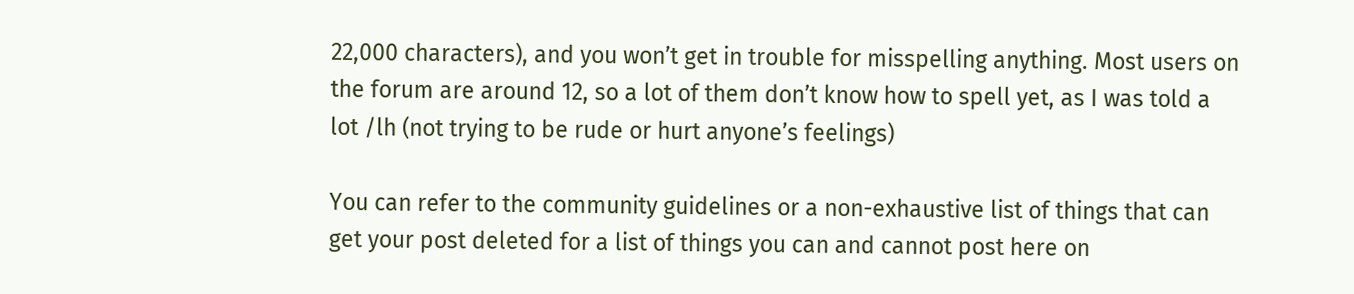22,000 characters), and you won’t get in trouble for misspelling anything. Most users on the forum are around 12, so a lot of them don’t know how to spell yet, as I was told a lot /lh (not trying to be rude or hurt anyone’s feelings)

You can refer to the community guidelines or a non-exhaustive list of things that can get your post deleted for a list of things you can and cannot post here on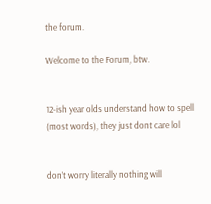the forum.

Welcome to the Forum, btw.


12-ish year olds understand how to spell (most words), they just dont care lol


don’t worry literally nothing will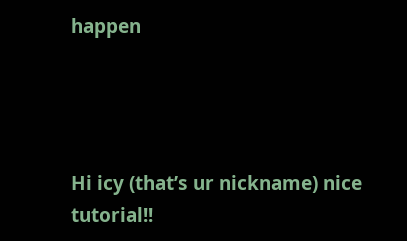happen




Hi icy (that’s ur nickname) nice tutorial!!